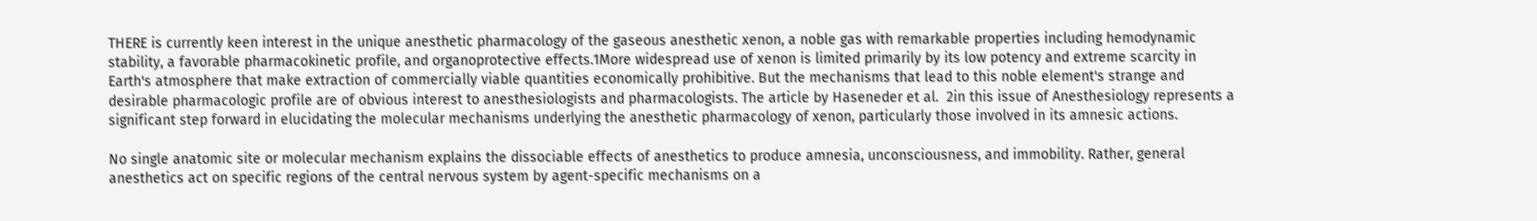THERE is currently keen interest in the unique anesthetic pharmacology of the gaseous anesthetic xenon, a noble gas with remarkable properties including hemodynamic stability, a favorable pharmacokinetic profile, and organoprotective effects.1More widespread use of xenon is limited primarily by its low potency and extreme scarcity in Earth's atmosphere that make extraction of commercially viable quantities economically prohibitive. But the mechanisms that lead to this noble element's strange and desirable pharmacologic profile are of obvious interest to anesthesiologists and pharmacologists. The article by Haseneder et al.  2in this issue of Anesthesiology represents a significant step forward in elucidating the molecular mechanisms underlying the anesthetic pharmacology of xenon, particularly those involved in its amnesic actions.

No single anatomic site or molecular mechanism explains the dissociable effects of anesthetics to produce amnesia, unconsciousness, and immobility. Rather, general anesthetics act on specific regions of the central nervous system by agent-specific mechanisms on a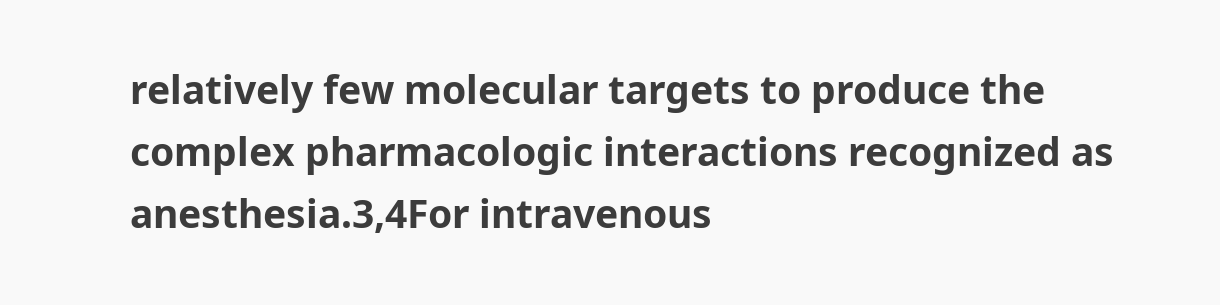relatively few molecular targets to produce the complex pharmacologic interactions recognized as anesthesia.3,4For intravenous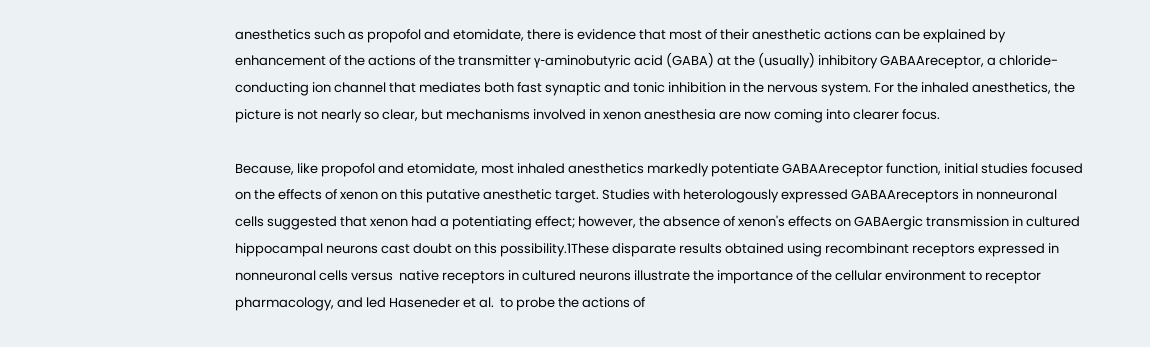anesthetics such as propofol and etomidate, there is evidence that most of their anesthetic actions can be explained by enhancement of the actions of the transmitter γ-aminobutyric acid (GABA) at the (usually) inhibitory GABAAreceptor, a chloride-conducting ion channel that mediates both fast synaptic and tonic inhibition in the nervous system. For the inhaled anesthetics, the picture is not nearly so clear, but mechanisms involved in xenon anesthesia are now coming into clearer focus.

Because, like propofol and etomidate, most inhaled anesthetics markedly potentiate GABAAreceptor function, initial studies focused on the effects of xenon on this putative anesthetic target. Studies with heterologously expressed GABAAreceptors in nonneuronal cells suggested that xenon had a potentiating effect; however, the absence of xenon's effects on GABAergic transmission in cultured hippocampal neurons cast doubt on this possibility.1These disparate results obtained using recombinant receptors expressed in nonneuronal cells versus  native receptors in cultured neurons illustrate the importance of the cellular environment to receptor pharmacology, and led Haseneder et al.  to probe the actions of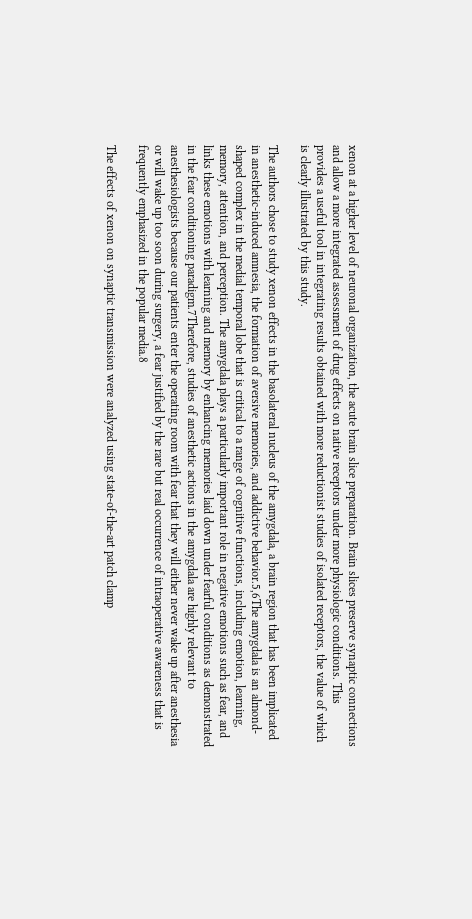xenon at a higher level of neuronal organization, the acute brain slice preparation. Brain slices preserve synaptic connections and allow a more integrated assessment of drug effects on native receptors under more physiologic conditions. This provides a useful tool in integrating results obtained with more reductionist studies of isolated receptors, the value of which is clearly illustrated by this study.

The authors chose to study xenon effects in the basolateral nucleus of the amygdala, a brain region that has been implicated in anesthetic-induced amnesia, the formation of aversive memories, and addictive behavior.5,6The amygdala is an almond-shaped complex in the medial temporal lobe that is critical to a range of cognitive functions, including emotion, learning, memory, attention, and perception. The amygdala plays a particularly important role in negative emotions such as fear, and links these emotions with learning and memory by enhancing memories laid down under fearful conditions as demonstrated in the fear conditioning paradigm.7Therefore, studies of anesthetic actions in the amygdala are highly relevant to anesthesiologists because our patients enter the operating room with fear that they will either never wake up after anesthesia or will wake up too soon during surgery, a fear justified by the rare but real occurrence of intraoperative awareness that is frequently emphasized in the popular media.8

The effects of xenon on synaptic transmission were analyzed using state-of-the-art patch clamp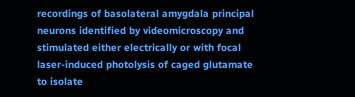recordings of basolateral amygdala principal neurons identified by videomicroscopy and stimulated either electrically or with focal laser-induced photolysis of caged glutamate to isolate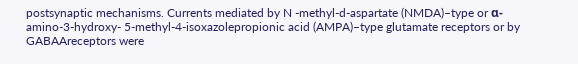postsynaptic mechanisms. Currents mediated by N -methyl-d-aspartate (NMDA)–type or α-amino-3-hydroxy- 5-methyl-4-isoxazolepropionic acid (AMPA)–type glutamate receptors or by GABAAreceptors were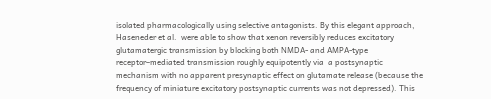isolated pharmacologically using selective antagonists. By this elegant approach, Haseneder et al.  were able to show that xenon reversibly reduces excitatory glutamatergic transmission by blocking both NMDA- and AMPA-type receptor–mediated transmission roughly equipotently via  a postsynaptic mechanism with no apparent presynaptic effect on glutamate release (because the frequency of miniature excitatory postsynaptic currents was not depressed). This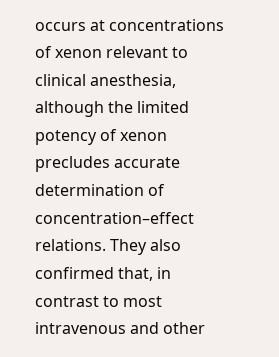occurs at concentrations of xenon relevant to clinical anesthesia, although the limited potency of xenon precludes accurate determination of concentration–effect relations. They also confirmed that, in contrast to most intravenous and other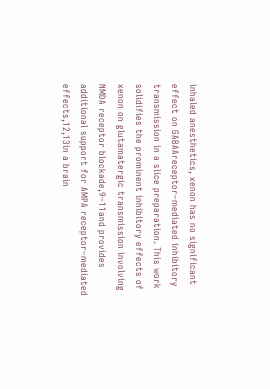inhaled anesthetics, xenon has no significant effect on GABAAreceptor–mediated inhibitory transmission in a slice preparation. This work solidifies the prominent inhibitory effects of xenon on glutamatergic transmission involving NMDA receptor blockade,9–11and provides additional support for AMPA receptor–mediated effects,12,13in a brain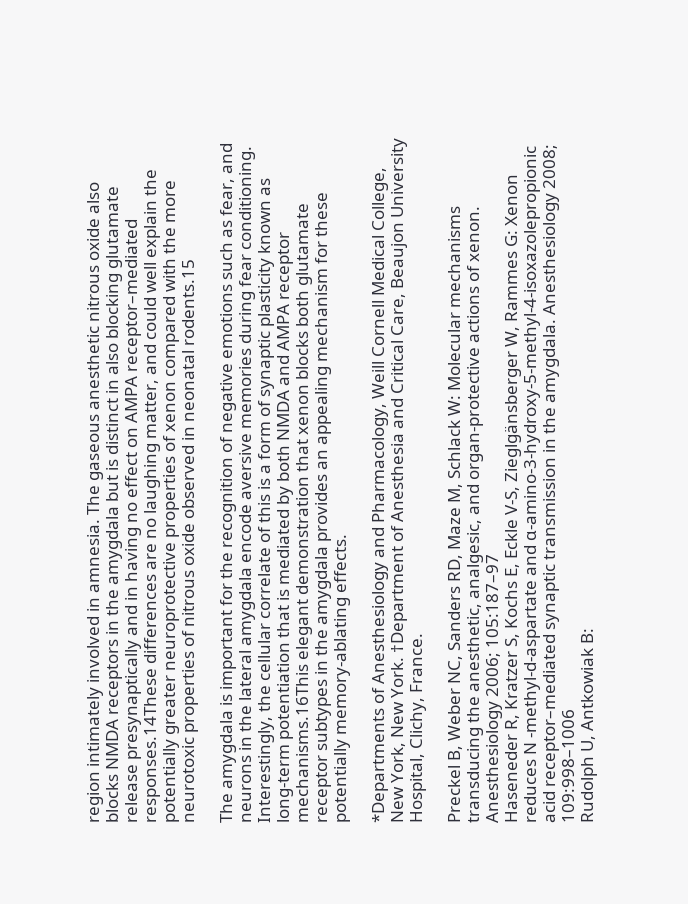region intimately involved in amnesia. The gaseous anesthetic nitrous oxide also blocks NMDA receptors in the amygdala but is distinct in also blocking glutamate release presynaptically and in having no effect on AMPA receptor–mediated responses.14These differences are no laughing matter, and could well explain the potentially greater neuroprotective properties of xenon compared with the more neurotoxic properties of nitrous oxide observed in neonatal rodents.15

The amygdala is important for the recognition of negative emotions such as fear, and neurons in the lateral amygdala encode aversive memories during fear conditioning. Interestingly, the cellular correlate of this is a form of synaptic plasticity known as long-term potentiation that is mediated by both NMDA and AMPA receptor mechanisms.16This elegant demonstration that xenon blocks both glutamate receptor subtypes in the amygdala provides an appealing mechanism for these potentially memory-ablating effects.

*Departments of Anesthesiology and Pharmacology, Weill Cornell Medical College, New York, New York. †Department of Anesthesia and Critical Care, Beaujon University Hospital, Clichy, France.

Preckel B, Weber NC, Sanders RD, Maze M, Schlack W: Molecular mechanisms transducing the anesthetic, analgesic, and organ-protective actions of xenon. Anesthesiology 2006; 105:187–97
Haseneder R, Kratzer S, Kochs E, Eckle V-S, Zieglgänsberger W, Rammes G: Xenon reduces N -methyl-d-aspartate and α-amino-3-hydroxy-5-methyl-4-isoxazolepropionic acid receptor–mediated synaptic transmission in the amygdala. Anesthesiology 2008; 109:998–1006
Rudolph U, Antkowiak B: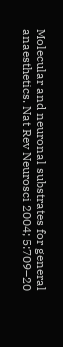Molecular and neuronal substrates for general anaesthetics. Nat Rev Neurosci 2004; 5:709–20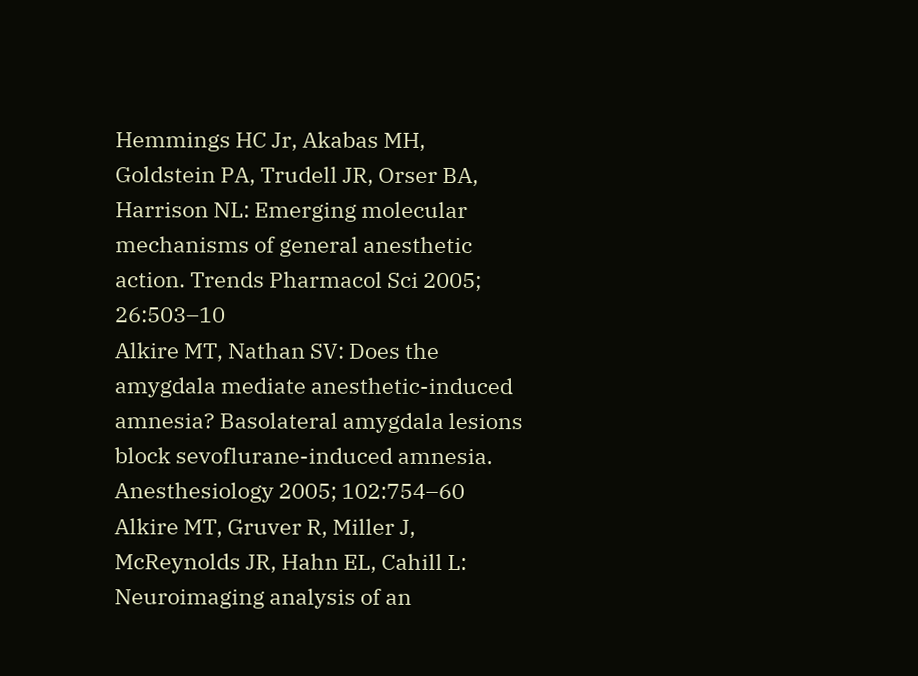Hemmings HC Jr, Akabas MH, Goldstein PA, Trudell JR, Orser BA, Harrison NL: Emerging molecular mechanisms of general anesthetic action. Trends Pharmacol Sci 2005; 26:503–10
Alkire MT, Nathan SV: Does the amygdala mediate anesthetic-induced amnesia? Basolateral amygdala lesions block sevoflurane-induced amnesia. Anesthesiology 2005; 102:754–60
Alkire MT, Gruver R, Miller J, McReynolds JR, Hahn EL, Cahill L: Neuroimaging analysis of an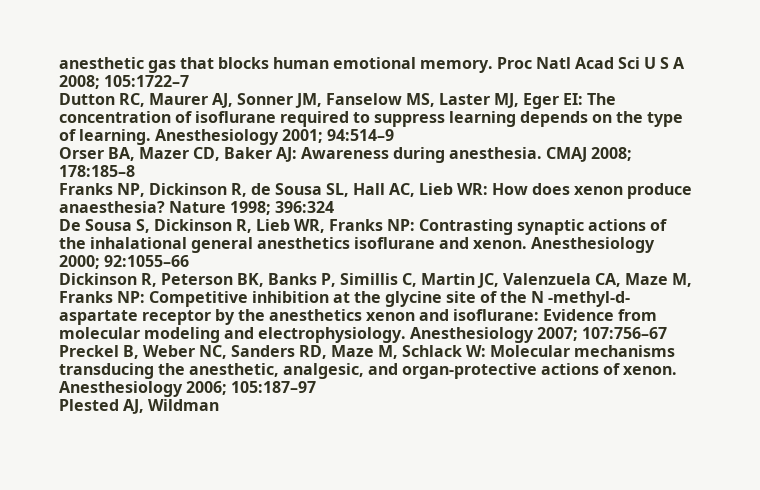anesthetic gas that blocks human emotional memory. Proc Natl Acad Sci U S A 2008; 105:1722–7
Dutton RC, Maurer AJ, Sonner JM, Fanselow MS, Laster MJ, Eger EI: The concentration of isoflurane required to suppress learning depends on the type of learning. Anesthesiology 2001; 94:514–9
Orser BA, Mazer CD, Baker AJ: Awareness during anesthesia. CMAJ 2008; 178:185–8
Franks NP, Dickinson R, de Sousa SL, Hall AC, Lieb WR: How does xenon produce anaesthesia? Nature 1998; 396:324
De Sousa S, Dickinson R, Lieb WR, Franks NP: Contrasting synaptic actions of the inhalational general anesthetics isoflurane and xenon. Anesthesiology 2000; 92:1055–66
Dickinson R, Peterson BK, Banks P, Simillis C, Martin JC, Valenzuela CA, Maze M, Franks NP: Competitive inhibition at the glycine site of the N -methyl-d-aspartate receptor by the anesthetics xenon and isoflurane: Evidence from molecular modeling and electrophysiology. Anesthesiology 2007; 107:756–67
Preckel B, Weber NC, Sanders RD, Maze M, Schlack W: Molecular mechanisms transducing the anesthetic, analgesic, and organ-protective actions of xenon. Anesthesiology 2006; 105:187–97
Plested AJ, Wildman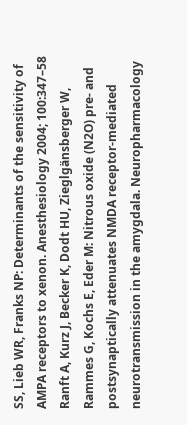SS, Lieb WR, Franks NP: Determinants of the sensitivity of AMPA receptors to xenon. Anesthesiology 2004; 100:347–58
Ranft A, Kurz J, Becker K, Dodt HU, Zieglgänsberger W, Rammes G, Kochs E, Eder M: Nitrous oxide (N2O) pre- and postsynaptically attenuates NMDA receptor-mediated neurotransmission in the amygdala. Neuropharmacology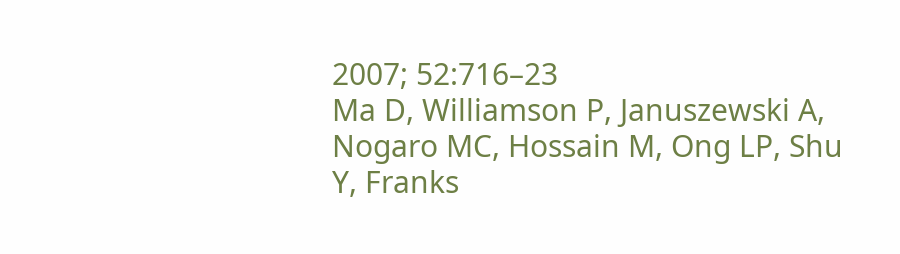2007; 52:716–23
Ma D, Williamson P, Januszewski A, Nogaro MC, Hossain M, Ong LP, Shu Y, Franks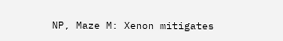NP, Maze M: Xenon mitigates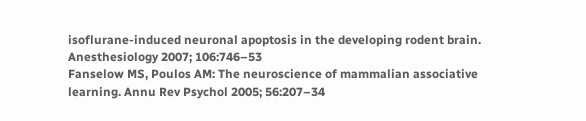isoflurane-induced neuronal apoptosis in the developing rodent brain. Anesthesiology 2007; 106:746–53
Fanselow MS, Poulos AM: The neuroscience of mammalian associative learning. Annu Rev Psychol 2005; 56:207–34